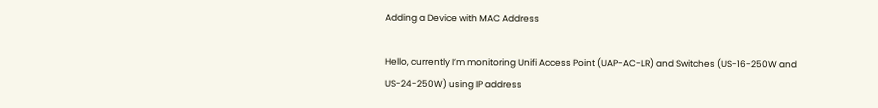Adding a Device with MAC Address

Hello, currently I’m monitoring Unifi Access Point (UAP-AC-LR) and Switches (US-16-250W and US-24-250W) using IP address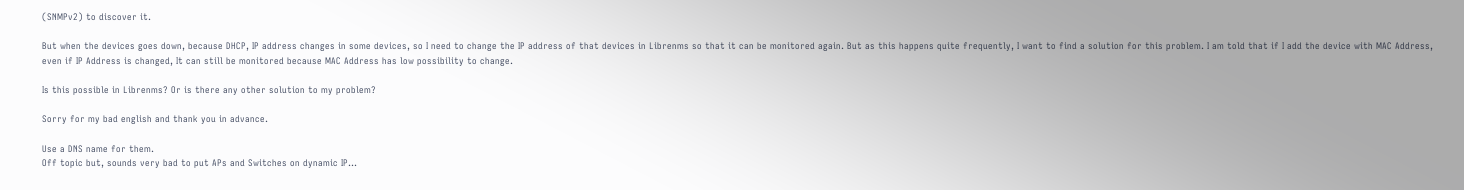(SNMPv2) to discover it.

But when the devices goes down, because DHCP, IP address changes in some devices, so I need to change the IP address of that devices in Librenms so that it can be monitored again. But as this happens quite frequently, I want to find a solution for this problem. I am told that if I add the device with MAC Address, even if IP Address is changed, It can still be monitored because MAC Address has low possibility to change.

Is this possible in Librenms? Or is there any other solution to my problem?

Sorry for my bad english and thank you in advance.

Use a DNS name for them.
Off topic but, sounds very bad to put APs and Switches on dynamic IP…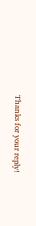Thanks for your reply!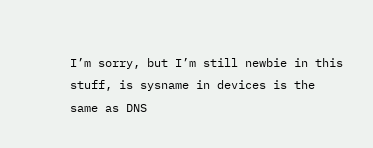I’m sorry, but I’m still newbie in this stuff, is sysname in devices is the same as DNS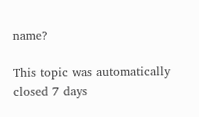name?

This topic was automatically closed 7 days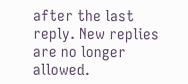after the last reply. New replies are no longer allowed.